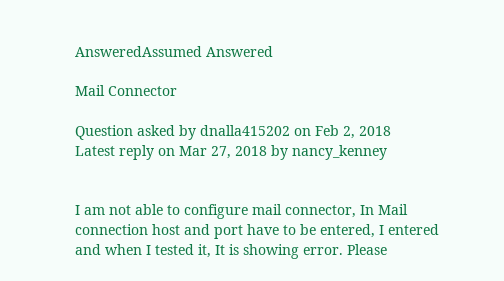AnsweredAssumed Answered

Mail Connector

Question asked by dnalla415202 on Feb 2, 2018
Latest reply on Mar 27, 2018 by nancy_kenney


I am not able to configure mail connector, In Mail connection host and port have to be entered, I entered and when I tested it, It is showing error. Please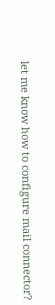let me know how to configure mail connector?